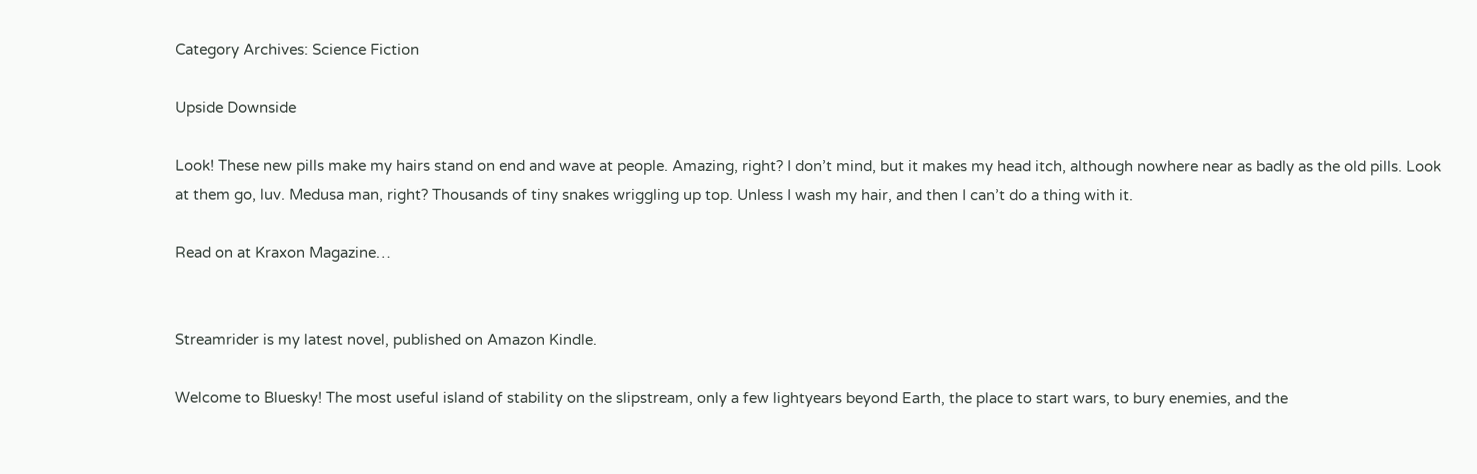Category Archives: Science Fiction

Upside Downside

Look! These new pills make my hairs stand on end and wave at people. Amazing, right? I don’t mind, but it makes my head itch, although nowhere near as badly as the old pills. Look at them go, luv. Medusa man, right? Thousands of tiny snakes wriggling up top. Unless I wash my hair, and then I can’t do a thing with it.

Read on at Kraxon Magazine…


Streamrider is my latest novel, published on Amazon Kindle.

Welcome to Bluesky! The most useful island of stability on the slipstream, only a few lightyears beyond Earth, the place to start wars, to bury enemies, and the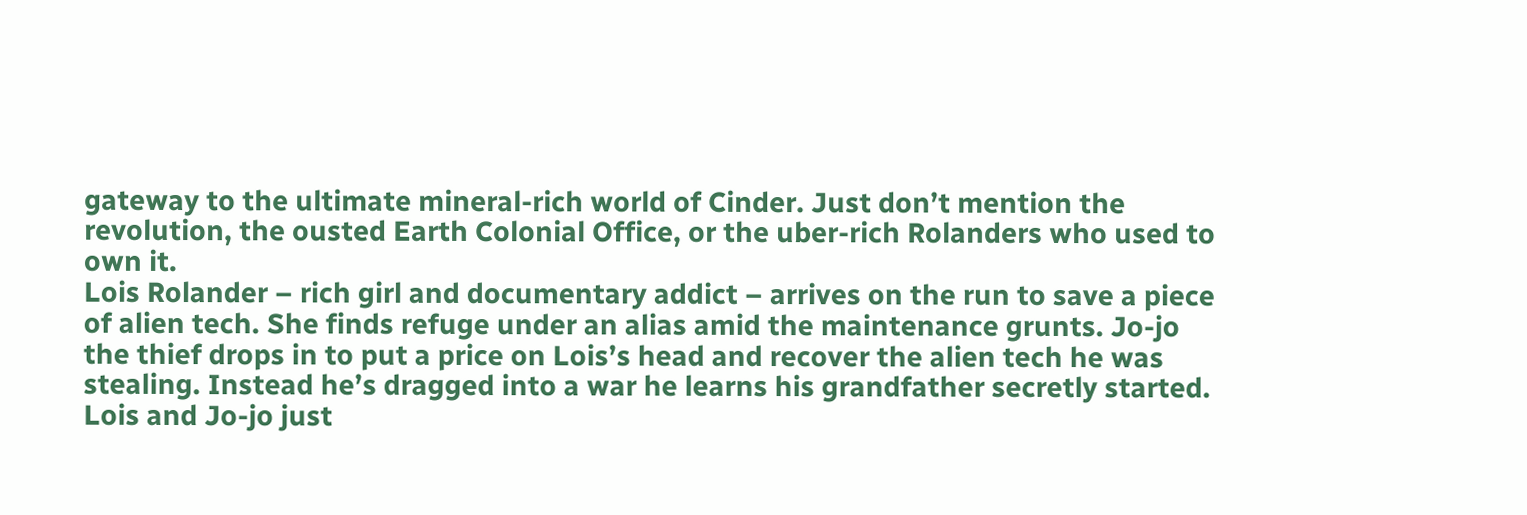gateway to the ultimate mineral-rich world of Cinder. Just don’t mention the revolution, the ousted Earth Colonial Office, or the uber-rich Rolanders who used to own it.
Lois Rolander – rich girl and documentary addict – arrives on the run to save a piece of alien tech. She finds refuge under an alias amid the maintenance grunts. Jo-jo the thief drops in to put a price on Lois’s head and recover the alien tech he was stealing. Instead he’s dragged into a war he learns his grandfather secretly started.
Lois and Jo-jo just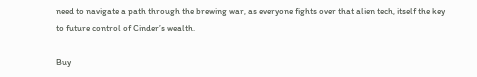need to navigate a path through the brewing war, as everyone fights over that alien tech, itself the key to future control of Cinder’s wealth.

Buy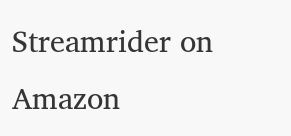Streamrider on Amazon